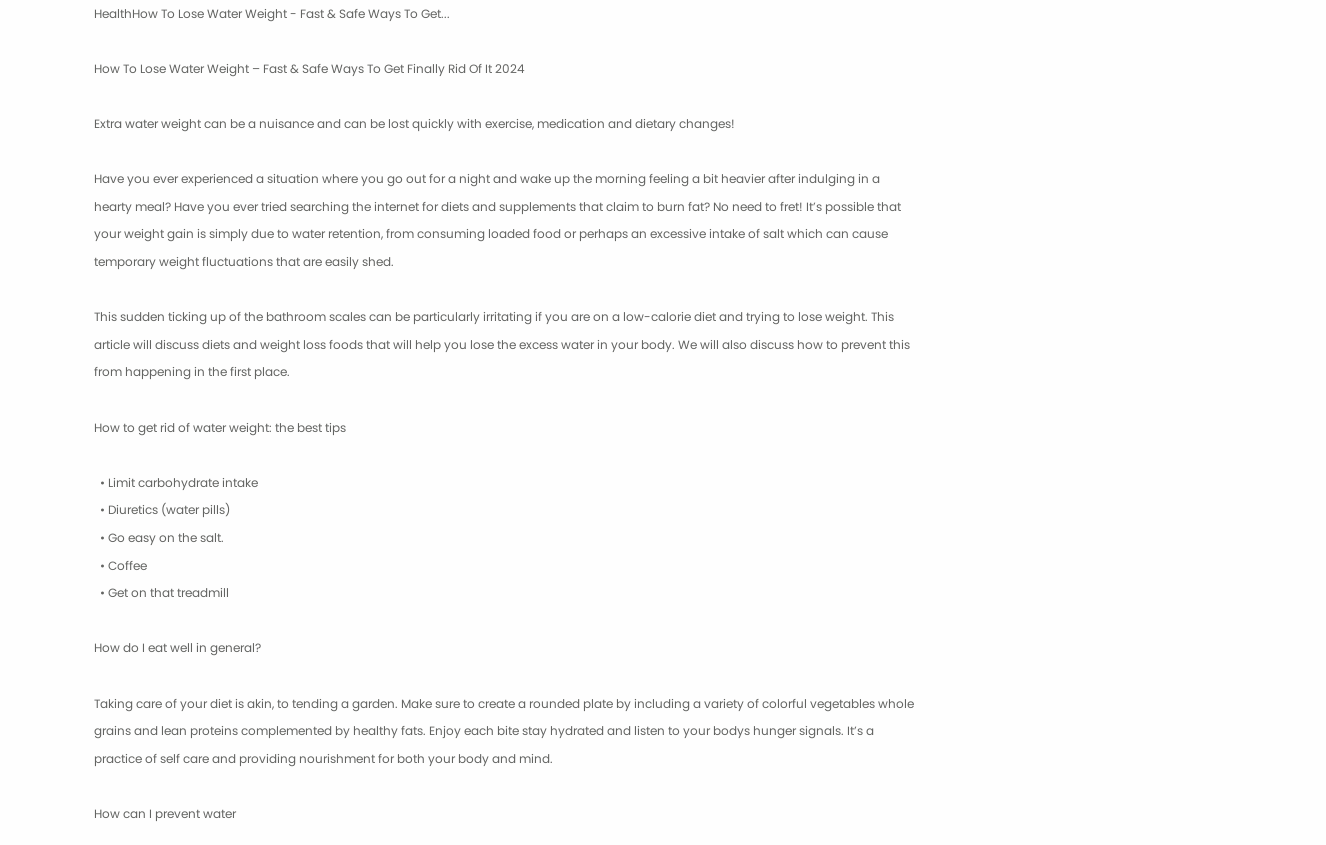HealthHow To Lose Water Weight - Fast & Safe Ways To Get...

How To Lose Water Weight – Fast & Safe Ways To Get Finally Rid Of It 2024

Extra water weight can be a nuisance and can be lost quickly with exercise, medication and dietary changes!

Have you ever experienced a situation where you go out for a night and wake up the morning feeling a bit heavier after indulging in a hearty meal? Have you ever tried searching the internet for diets and supplements that claim to burn fat? No need to fret! It’s possible that your weight gain is simply due to water retention, from consuming loaded food or perhaps an excessive intake of salt which can cause temporary weight fluctuations that are easily shed.

This sudden ticking up of the bathroom scales can be particularly irritating if you are on a low-calorie diet and trying to lose weight. This article will discuss diets and weight loss foods that will help you lose the excess water in your body. We will also discuss how to prevent this from happening in the first place.

How to get rid of water weight: the best tips

  • Limit carbohydrate intake
  • Diuretics (water pills)
  • Go easy on the salt.
  • Coffee
  • Get on that treadmill

How do I eat well in general?

Taking care of your diet is akin, to tending a garden. Make sure to create a rounded plate by including a variety of colorful vegetables whole grains and lean proteins complemented by healthy fats. Enjoy each bite stay hydrated and listen to your bodys hunger signals. It’s a practice of self care and providing nourishment for both your body and mind.

How can I prevent water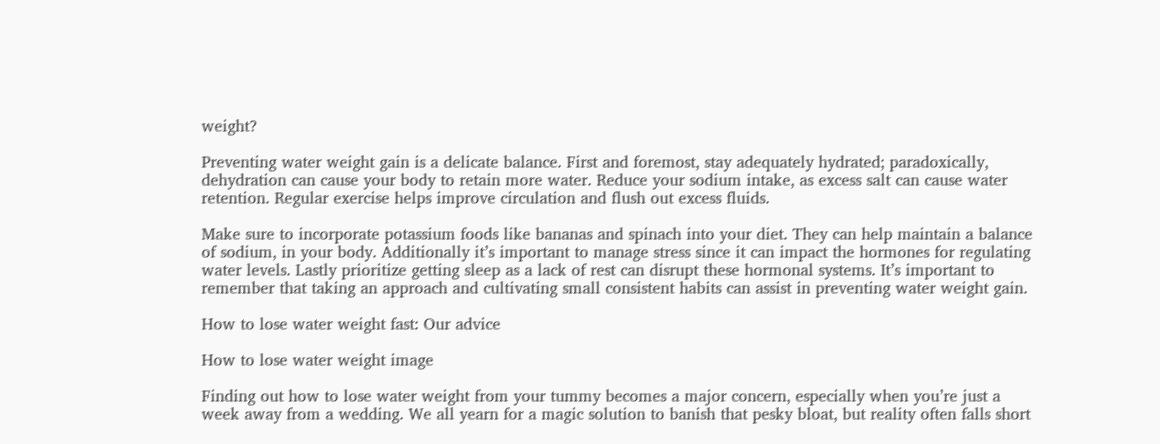weight?

Preventing water weight gain is a delicate balance. First and foremost, stay adequately hydrated; paradoxically, dehydration can cause your body to retain more water. Reduce your sodium intake, as excess salt can cause water retention. Regular exercise helps improve circulation and flush out excess fluids.

Make sure to incorporate potassium foods like bananas and spinach into your diet. They can help maintain a balance of sodium, in your body. Additionally it’s important to manage stress since it can impact the hormones for regulating water levels. Lastly prioritize getting sleep as a lack of rest can disrupt these hormonal systems. It’s important to remember that taking an approach and cultivating small consistent habits can assist in preventing water weight gain.

How to lose water weight fast: Our advice

How to lose water weight image

Finding out how to lose water weight from your tummy becomes a major concern, especially when you’re just a week away from a wedding. We all yearn for a magic solution to banish that pesky bloat, but reality often falls short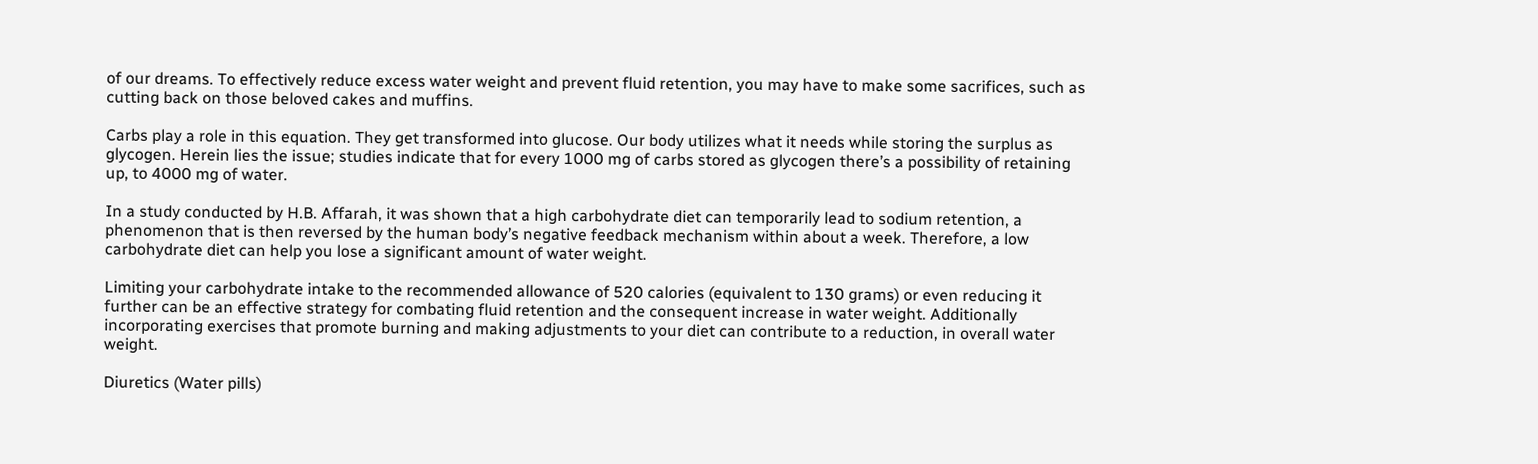of our dreams. To effectively reduce excess water weight and prevent fluid retention, you may have to make some sacrifices, such as cutting back on those beloved cakes and muffins.

Carbs play a role in this equation. They get transformed into glucose. Our body utilizes what it needs while storing the surplus as glycogen. Herein lies the issue; studies indicate that for every 1000 mg of carbs stored as glycogen there’s a possibility of retaining up, to 4000 mg of water.

In a study conducted by H.B. Affarah, it was shown that a high carbohydrate diet can temporarily lead to sodium retention, a phenomenon that is then reversed by the human body’s negative feedback mechanism within about a week. Therefore, a low carbohydrate diet can help you lose a significant amount of water weight.

Limiting your carbohydrate intake to the recommended allowance of 520 calories (equivalent to 130 grams) or even reducing it further can be an effective strategy for combating fluid retention and the consequent increase in water weight. Additionally incorporating exercises that promote burning and making adjustments to your diet can contribute to a reduction, in overall water weight.

Diuretics (Water pills)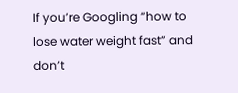If you’re Googling “how to lose water weight fast” and don’t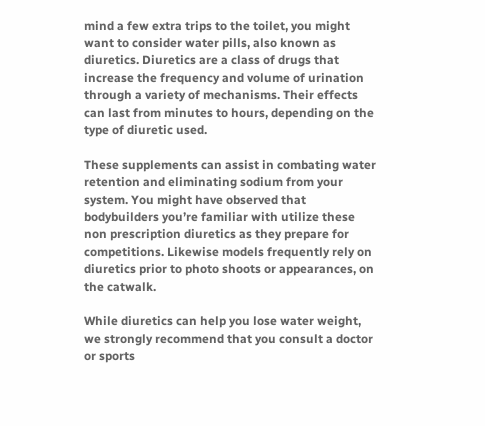mind a few extra trips to the toilet, you might want to consider water pills, also known as diuretics. Diuretics are a class of drugs that increase the frequency and volume of urination through a variety of mechanisms. Their effects can last from minutes to hours, depending on the type of diuretic used.

These supplements can assist in combating water retention and eliminating sodium from your system. You might have observed that bodybuilders you’re familiar with utilize these non prescription diuretics as they prepare for competitions. Likewise models frequently rely on diuretics prior to photo shoots or appearances, on the catwalk.

While diuretics can help you lose water weight, we strongly recommend that you consult a doctor or sports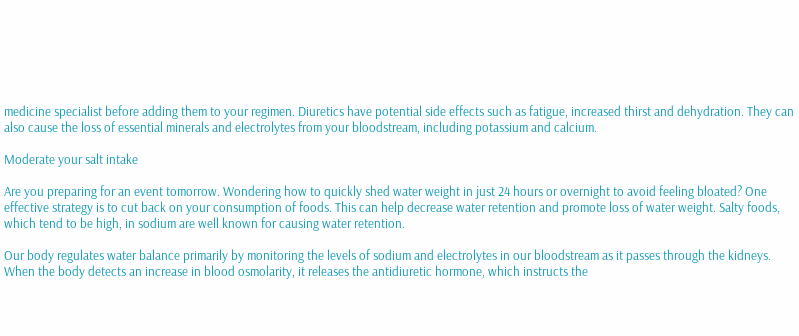medicine specialist before adding them to your regimen. Diuretics have potential side effects such as fatigue, increased thirst and dehydration. They can also cause the loss of essential minerals and electrolytes from your bloodstream, including potassium and calcium.

Moderate your salt intake

Are you preparing for an event tomorrow. Wondering how to quickly shed water weight in just 24 hours or overnight to avoid feeling bloated? One effective strategy is to cut back on your consumption of foods. This can help decrease water retention and promote loss of water weight. Salty foods, which tend to be high, in sodium are well known for causing water retention.

Our body regulates water balance primarily by monitoring the levels of sodium and electrolytes in our bloodstream as it passes through the kidneys. When the body detects an increase in blood osmolarity, it releases the antidiuretic hormone, which instructs the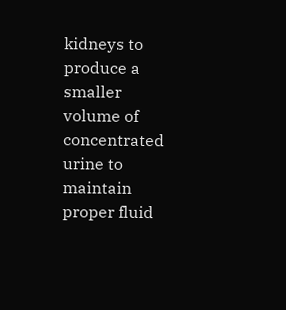kidneys to produce a smaller volume of concentrated urine to maintain proper fluid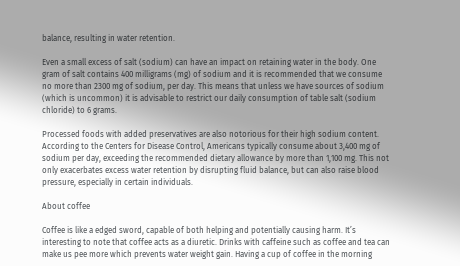balance, resulting in water retention.

Even a small excess of salt (sodium) can have an impact on retaining water in the body. One gram of salt contains 400 milligrams (mg) of sodium and it is recommended that we consume no more than 2300 mg of sodium, per day. This means that unless we have sources of sodium (which is uncommon) it is advisable to restrict our daily consumption of table salt (sodium chloride) to 6 grams.

Processed foods with added preservatives are also notorious for their high sodium content. According to the Centers for Disease Control, Americans typically consume about 3,400 mg of sodium per day, exceeding the recommended dietary allowance by more than 1,100 mg. This not only exacerbates excess water retention by disrupting fluid balance, but can also raise blood pressure, especially in certain individuals.

About coffee

Coffee is like a edged sword, capable of both helping and potentially causing harm. It’s interesting to note that coffee acts as a diuretic. Drinks with caffeine such as coffee and tea can make us pee more which prevents water weight gain. Having a cup of coffee in the morning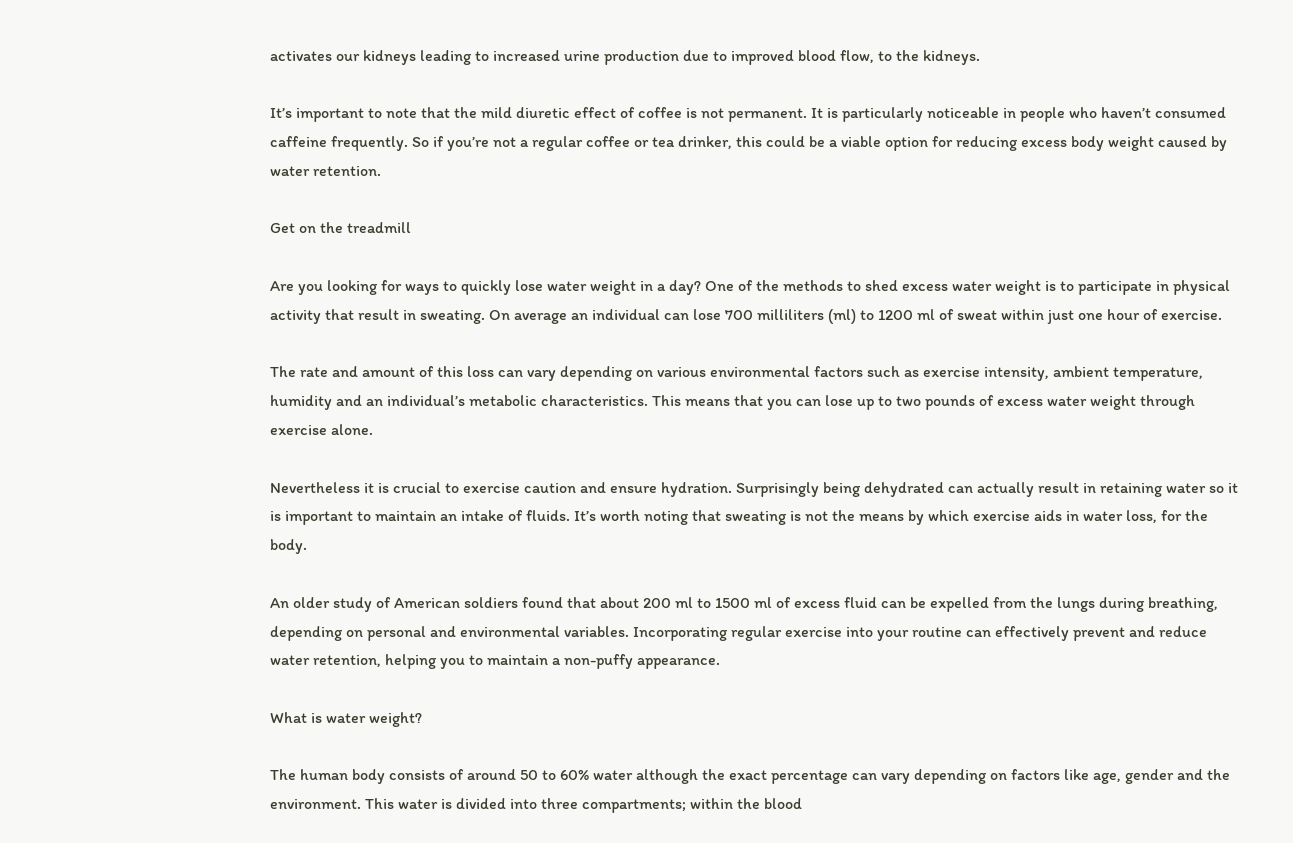activates our kidneys leading to increased urine production due to improved blood flow, to the kidneys.

It’s important to note that the mild diuretic effect of coffee is not permanent. It is particularly noticeable in people who haven’t consumed caffeine frequently. So if you’re not a regular coffee or tea drinker, this could be a viable option for reducing excess body weight caused by water retention.

Get on the treadmill

Are you looking for ways to quickly lose water weight in a day? One of the methods to shed excess water weight is to participate in physical activity that result in sweating. On average an individual can lose 700 milliliters (ml) to 1200 ml of sweat within just one hour of exercise.

The rate and amount of this loss can vary depending on various environmental factors such as exercise intensity, ambient temperature, humidity and an individual’s metabolic characteristics. This means that you can lose up to two pounds of excess water weight through exercise alone.

Nevertheless it is crucial to exercise caution and ensure hydration. Surprisingly being dehydrated can actually result in retaining water so it is important to maintain an intake of fluids. It’s worth noting that sweating is not the means by which exercise aids in water loss, for the body.

An older study of American soldiers found that about 200 ml to 1500 ml of excess fluid can be expelled from the lungs during breathing, depending on personal and environmental variables. Incorporating regular exercise into your routine can effectively prevent and reduce water retention, helping you to maintain a non-puffy appearance.

What is water weight?

The human body consists of around 50 to 60% water although the exact percentage can vary depending on factors like age, gender and the environment. This water is divided into three compartments; within the blood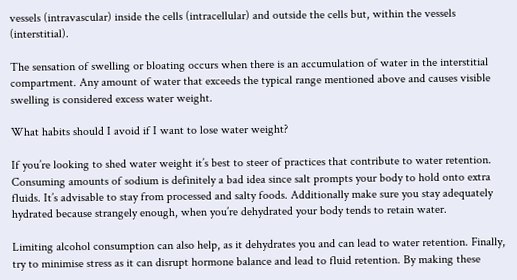vessels (intravascular) inside the cells (intracellular) and outside the cells but, within the vessels (interstitial).

The sensation of swelling or bloating occurs when there is an accumulation of water in the interstitial compartment. Any amount of water that exceeds the typical range mentioned above and causes visible swelling is considered excess water weight.

What habits should I avoid if I want to lose water weight?

If you’re looking to shed water weight it’s best to steer of practices that contribute to water retention. Consuming amounts of sodium is definitely a bad idea since salt prompts your body to hold onto extra fluids. It’s advisable to stay from processed and salty foods. Additionally make sure you stay adequately hydrated because strangely enough, when you’re dehydrated your body tends to retain water.

Limiting alcohol consumption can also help, as it dehydrates you and can lead to water retention. Finally, try to minimise stress as it can disrupt hormone balance and lead to fluid retention. By making these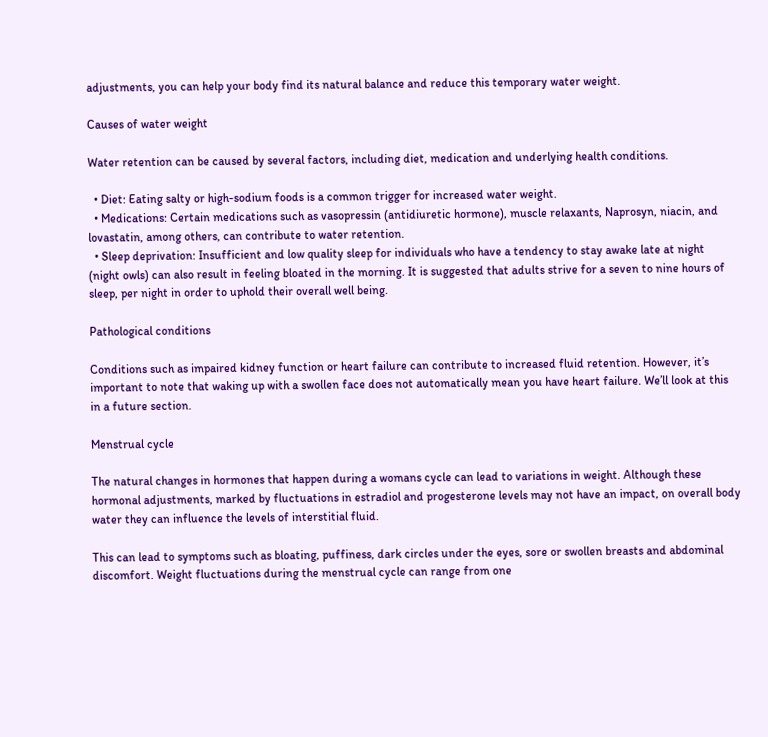adjustments, you can help your body find its natural balance and reduce this temporary water weight.

Causes of water weight

Water retention can be caused by several factors, including diet, medication and underlying health conditions.

  • Diet: Eating salty or high-sodium foods is a common trigger for increased water weight.
  • Medications: Certain medications such as vasopressin (antidiuretic hormone), muscle relaxants, Naprosyn, niacin, and lovastatin, among others, can contribute to water retention.
  • Sleep deprivation: Insufficient and low quality sleep for individuals who have a tendency to stay awake late at night (night owls) can also result in feeling bloated in the morning. It is suggested that adults strive for a seven to nine hours of sleep, per night in order to uphold their overall well being.

Pathological conditions

Conditions such as impaired kidney function or heart failure can contribute to increased fluid retention. However, it’s important to note that waking up with a swollen face does not automatically mean you have heart failure. We’ll look at this in a future section.

Menstrual cycle

The natural changes in hormones that happen during a womans cycle can lead to variations in weight. Although these hormonal adjustments, marked by fluctuations in estradiol and progesterone levels may not have an impact, on overall body water they can influence the levels of interstitial fluid.

This can lead to symptoms such as bloating, puffiness, dark circles under the eyes, sore or swollen breasts and abdominal discomfort. Weight fluctuations during the menstrual cycle can range from one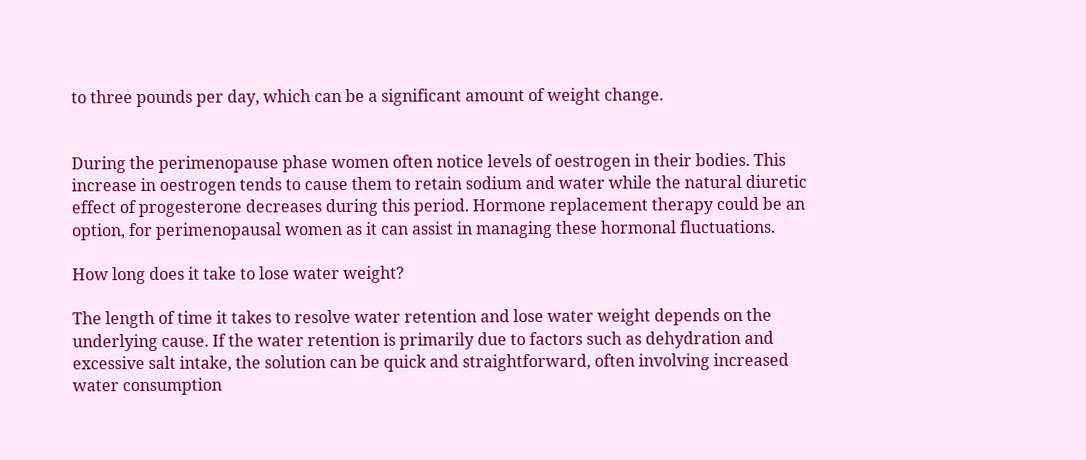to three pounds per day, which can be a significant amount of weight change.


During the perimenopause phase women often notice levels of oestrogen in their bodies. This increase in oestrogen tends to cause them to retain sodium and water while the natural diuretic effect of progesterone decreases during this period. Hormone replacement therapy could be an option, for perimenopausal women as it can assist in managing these hormonal fluctuations.

How long does it take to lose water weight?

The length of time it takes to resolve water retention and lose water weight depends on the underlying cause. If the water retention is primarily due to factors such as dehydration and excessive salt intake, the solution can be quick and straightforward, often involving increased water consumption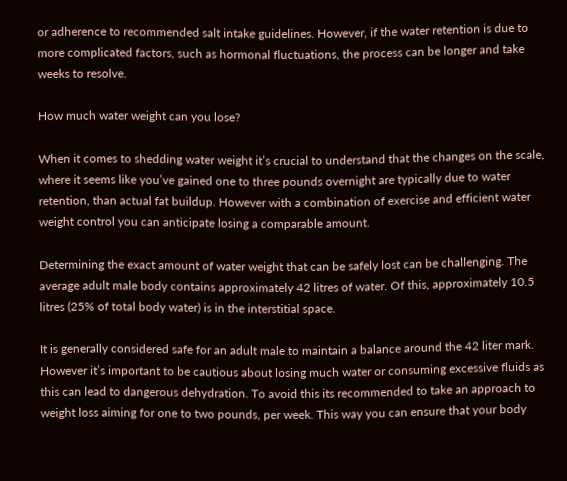or adherence to recommended salt intake guidelines. However, if the water retention is due to more complicated factors, such as hormonal fluctuations, the process can be longer and take weeks to resolve.

How much water weight can you lose?

When it comes to shedding water weight it’s crucial to understand that the changes on the scale, where it seems like you’ve gained one to three pounds overnight are typically due to water retention, than actual fat buildup. However with a combination of exercise and efficient water weight control you can anticipate losing a comparable amount.

Determining the exact amount of water weight that can be safely lost can be challenging. The average adult male body contains approximately 42 litres of water. Of this, approximately 10.5 litres (25% of total body water) is in the interstitial space.

It is generally considered safe for an adult male to maintain a balance around the 42 liter mark. However it’s important to be cautious about losing much water or consuming excessive fluids as this can lead to dangerous dehydration. To avoid this its recommended to take an approach to weight loss aiming for one to two pounds, per week. This way you can ensure that your body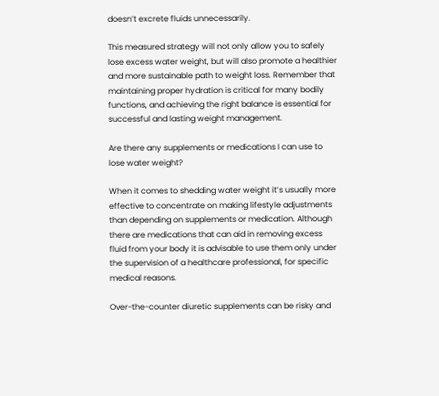doesn’t excrete fluids unnecessarily.

This measured strategy will not only allow you to safely lose excess water weight, but will also promote a healthier and more sustainable path to weight loss. Remember that maintaining proper hydration is critical for many bodily functions, and achieving the right balance is essential for successful and lasting weight management.

Are there any supplements or medications I can use to lose water weight?

When it comes to shedding water weight it’s usually more effective to concentrate on making lifestyle adjustments than depending on supplements or medication. Although there are medications that can aid in removing excess fluid from your body it is advisable to use them only under the supervision of a healthcare professional, for specific medical reasons.

Over-the-counter diuretic supplements can be risky and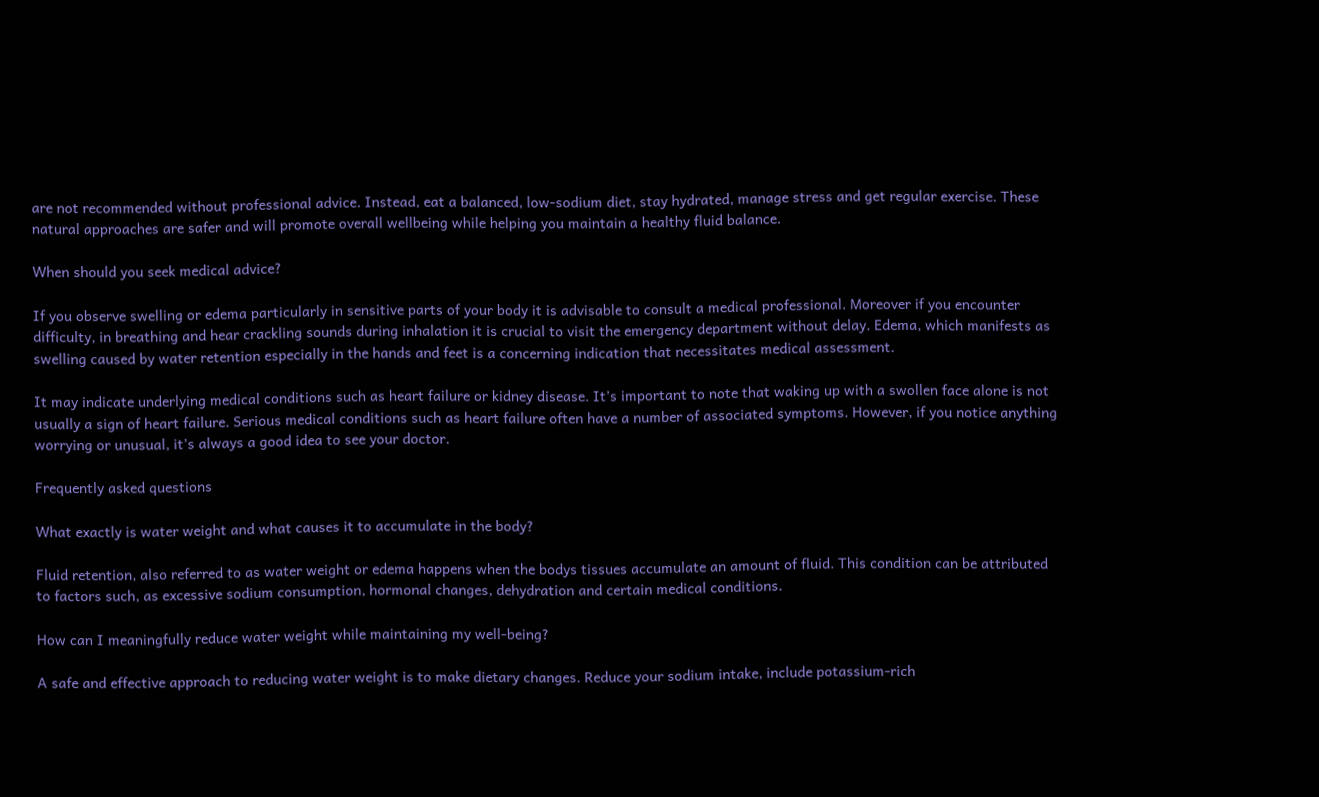are not recommended without professional advice. Instead, eat a balanced, low-sodium diet, stay hydrated, manage stress and get regular exercise. These natural approaches are safer and will promote overall wellbeing while helping you maintain a healthy fluid balance.

When should you seek medical advice?

If you observe swelling or edema particularly in sensitive parts of your body it is advisable to consult a medical professional. Moreover if you encounter difficulty, in breathing and hear crackling sounds during inhalation it is crucial to visit the emergency department without delay. Edema, which manifests as swelling caused by water retention especially in the hands and feet is a concerning indication that necessitates medical assessment.

It may indicate underlying medical conditions such as heart failure or kidney disease. It’s important to note that waking up with a swollen face alone is not usually a sign of heart failure. Serious medical conditions such as heart failure often have a number of associated symptoms. However, if you notice anything worrying or unusual, it’s always a good idea to see your doctor.

Frequently asked questions

What exactly is water weight and what causes it to accumulate in the body?

Fluid retention, also referred to as water weight or edema happens when the bodys tissues accumulate an amount of fluid. This condition can be attributed to factors such, as excessive sodium consumption, hormonal changes, dehydration and certain medical conditions.

How can I meaningfully reduce water weight while maintaining my well-being?

A safe and effective approach to reducing water weight is to make dietary changes. Reduce your sodium intake, include potassium-rich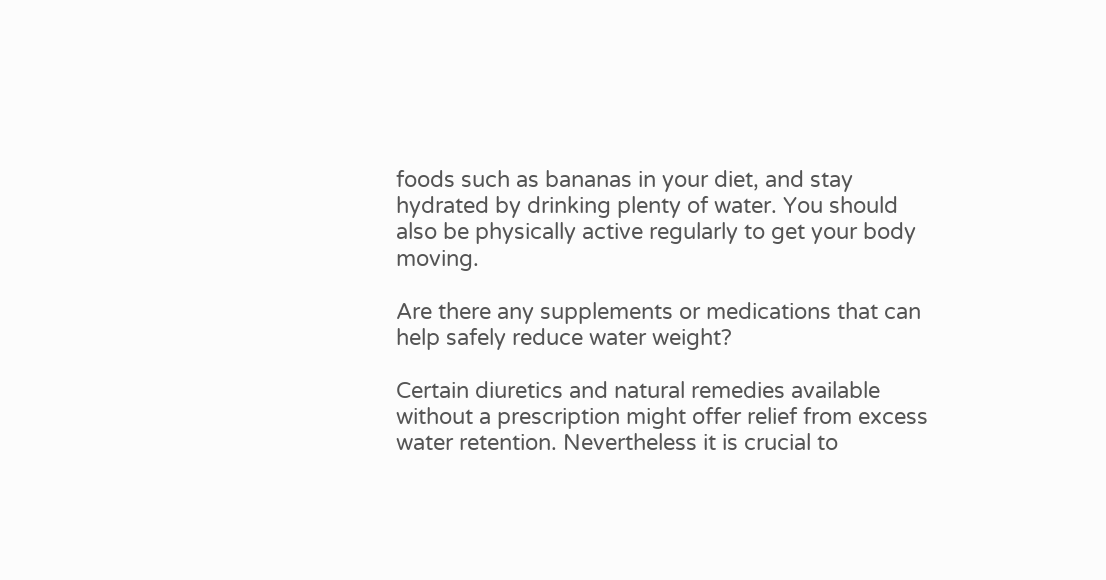foods such as bananas in your diet, and stay hydrated by drinking plenty of water. You should also be physically active regularly to get your body moving.

Are there any supplements or medications that can help safely reduce water weight?

Certain diuretics and natural remedies available without a prescription might offer relief from excess water retention. Nevertheless it is crucial to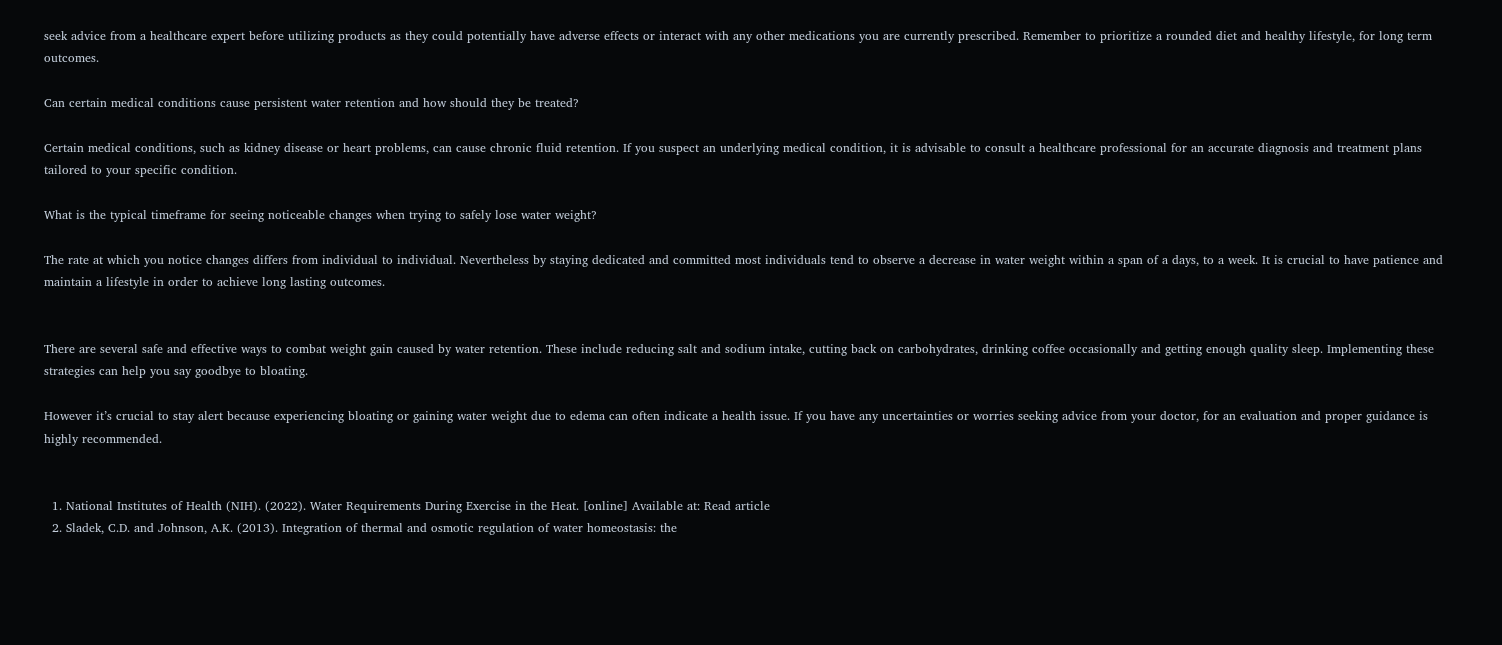seek advice from a healthcare expert before utilizing products as they could potentially have adverse effects or interact with any other medications you are currently prescribed. Remember to prioritize a rounded diet and healthy lifestyle, for long term outcomes.

Can certain medical conditions cause persistent water retention and how should they be treated?

Certain medical conditions, such as kidney disease or heart problems, can cause chronic fluid retention. If you suspect an underlying medical condition, it is advisable to consult a healthcare professional for an accurate diagnosis and treatment plans tailored to your specific condition.

What is the typical timeframe for seeing noticeable changes when trying to safely lose water weight?

The rate at which you notice changes differs from individual to individual. Nevertheless by staying dedicated and committed most individuals tend to observe a decrease in water weight within a span of a days, to a week. It is crucial to have patience and maintain a lifestyle in order to achieve long lasting outcomes.


There are several safe and effective ways to combat weight gain caused by water retention. These include reducing salt and sodium intake, cutting back on carbohydrates, drinking coffee occasionally and getting enough quality sleep. Implementing these strategies can help you say goodbye to bloating.

However it’s crucial to stay alert because experiencing bloating or gaining water weight due to edema can often indicate a health issue. If you have any uncertainties or worries seeking advice from your doctor, for an evaluation and proper guidance is highly recommended.


  1. National Institutes of Health (NIH). (2022). Water Requirements During Exercise in the Heat. [online] Available at: Read article
  2. Sladek, C.D. and Johnson, A.K. (2013). Integration of thermal and osmotic regulation of water homeostasis: the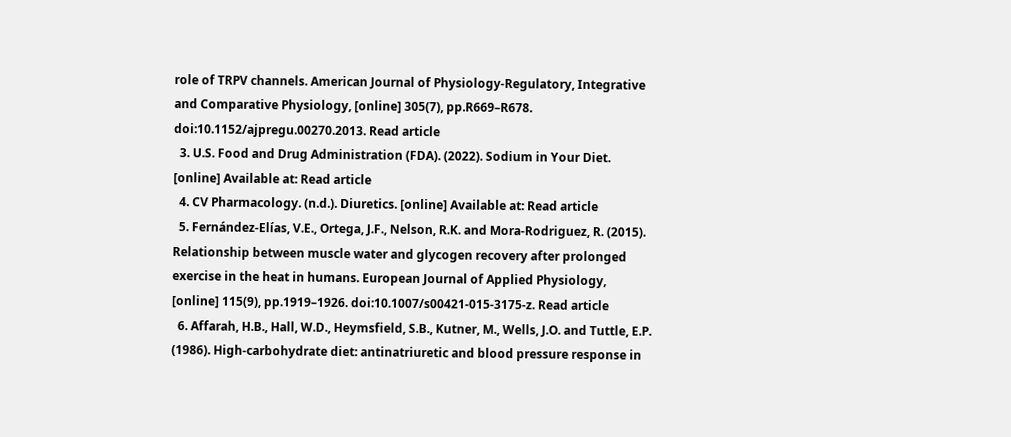role of TRPV channels. American Journal of Physiology-Regulatory, Integrative and Comparative Physiology, [online] 305(7), pp.R669–R678. doi:10.1152/ajpregu.00270.2013. Read article
  3. U.S. Food and Drug Administration (FDA). (2022). Sodium in Your Diet. [online] Available at: Read article
  4. CV Pharmacology. (n.d.). Diuretics. [online] Available at: Read article
  5. Fernández-Elías, V.E., Ortega, J.F., Nelson, R.K. and Mora-Rodriguez, R. (2015). Relationship between muscle water and glycogen recovery after prolonged exercise in the heat in humans. European Journal of Applied Physiology, [online] 115(9), pp.1919–1926. doi:10.1007/s00421-015-3175-z. Read article
  6. Affarah, H.B., Hall, W.D., Heymsfield, S.B., Kutner, M., Wells, J.O. and Tuttle, E.P. (1986). High-carbohydrate diet: antinatriuretic and blood pressure response in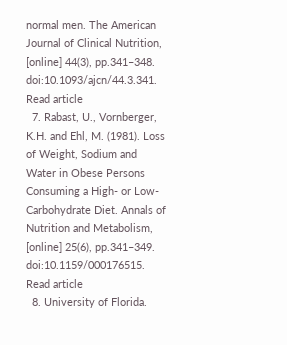normal men. The American Journal of Clinical Nutrition, [online] 44(3), pp.341–348. doi:10.1093/ajcn/44.3.341. Read article
  7. Rabast, U., Vornberger, K.H. and Ehl, M. (1981). Loss of Weight, Sodium and Water in Obese Persons Consuming a High- or Low-Carbohydrate Diet. Annals of Nutrition and Metabolism, [online] 25(6), pp.341–349. doi:10.1159/000176515. Read article
  8. University of Florida.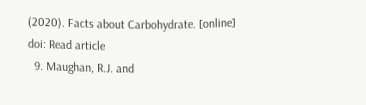(2020). Facts about Carbohydrate. [online] doi: Read article
  9. Maughan, R.J. and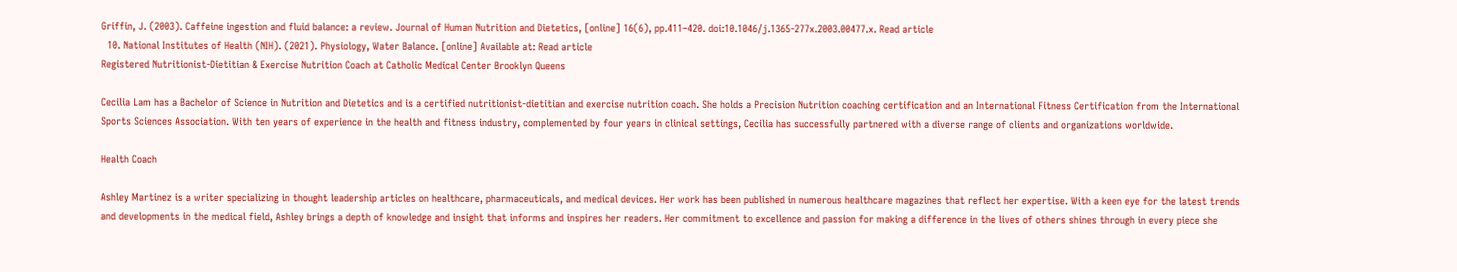Griffin, J. (2003). Caffeine ingestion and fluid balance: a review. Journal of Human Nutrition and Dietetics, [online] 16(6), pp.411–420. doi:10.1046/j.1365-277x.2003.00477.x. Read article
  10. National Institutes of Health (NIH). (2021). Physiology, Water Balance. [online] Available at: Read article
Registered Nutritionist-Dietitian & Exercise Nutrition Coach at Catholic Medical Center Brooklyn Queens

Cecilia Lam has a Bachelor of Science in Nutrition and Dietetics and is a certified nutritionist-dietitian and exercise nutrition coach. She holds a Precision Nutrition coaching certification and an International Fitness Certification from the International Sports Sciences Association. With ten years of experience in the health and fitness industry, complemented by four years in clinical settings, Cecilia has successfully partnered with a diverse range of clients and organizations worldwide.

Health Coach

Ashley Martinez is a writer specializing in thought leadership articles on healthcare, pharmaceuticals, and medical devices. Her work has been published in numerous healthcare magazines that reflect her expertise. With a keen eye for the latest trends and developments in the medical field, Ashley brings a depth of knowledge and insight that informs and inspires her readers. Her commitment to excellence and passion for making a difference in the lives of others shines through in every piece she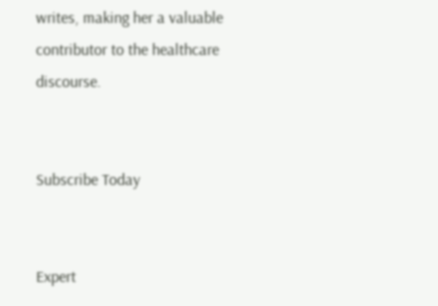writes, making her a valuable contributor to the healthcare discourse.


Subscribe Today


Expert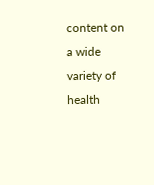content on a wide variety of health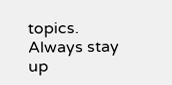topics. Always stay up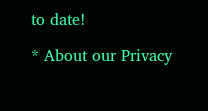to date!

* About our Privacy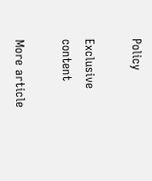Policy

Exclusive content

More article